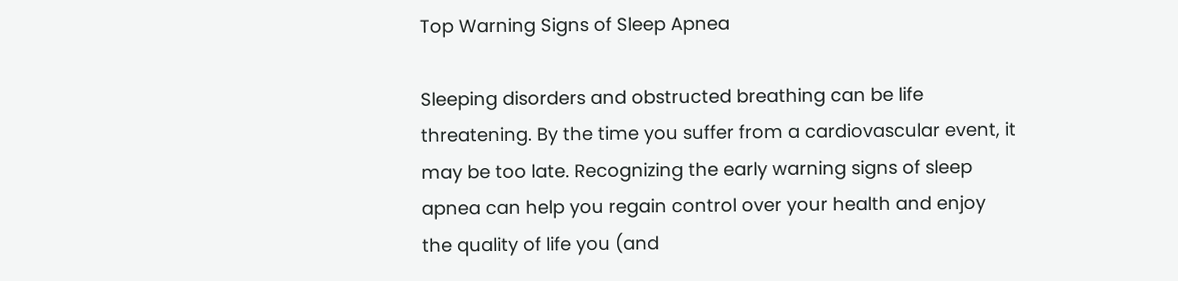Top Warning Signs of Sleep Apnea

Sleeping disorders and obstructed breathing can be life threatening. By the time you suffer from a cardiovascular event, it may be too late. Recognizing the early warning signs of sleep apnea can help you regain control over your health and enjoy the quality of life you (and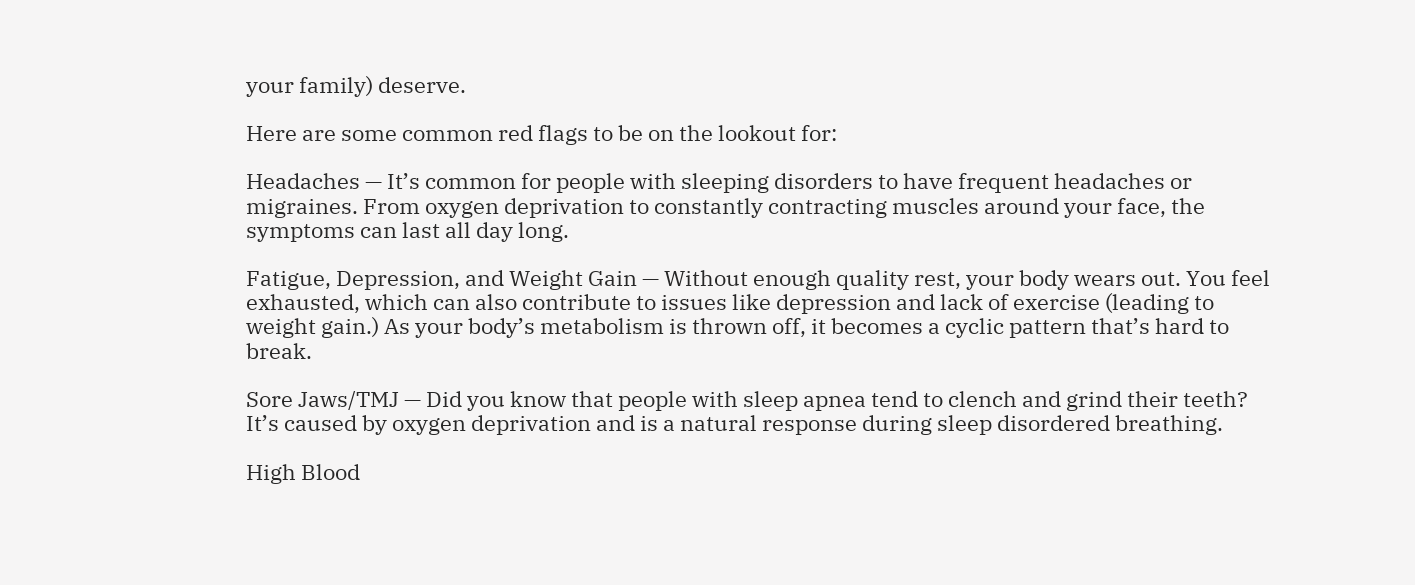your family) deserve.

Here are some common red flags to be on the lookout for:

Headaches — It’s common for people with sleeping disorders to have frequent headaches or migraines. From oxygen deprivation to constantly contracting muscles around your face, the symptoms can last all day long.

Fatigue, Depression, and Weight Gain — Without enough quality rest, your body wears out. You feel exhausted, which can also contribute to issues like depression and lack of exercise (leading to weight gain.) As your body’s metabolism is thrown off, it becomes a cyclic pattern that’s hard to break.

Sore Jaws/TMJ — Did you know that people with sleep apnea tend to clench and grind their teeth? It’s caused by oxygen deprivation and is a natural response during sleep disordered breathing.

High Blood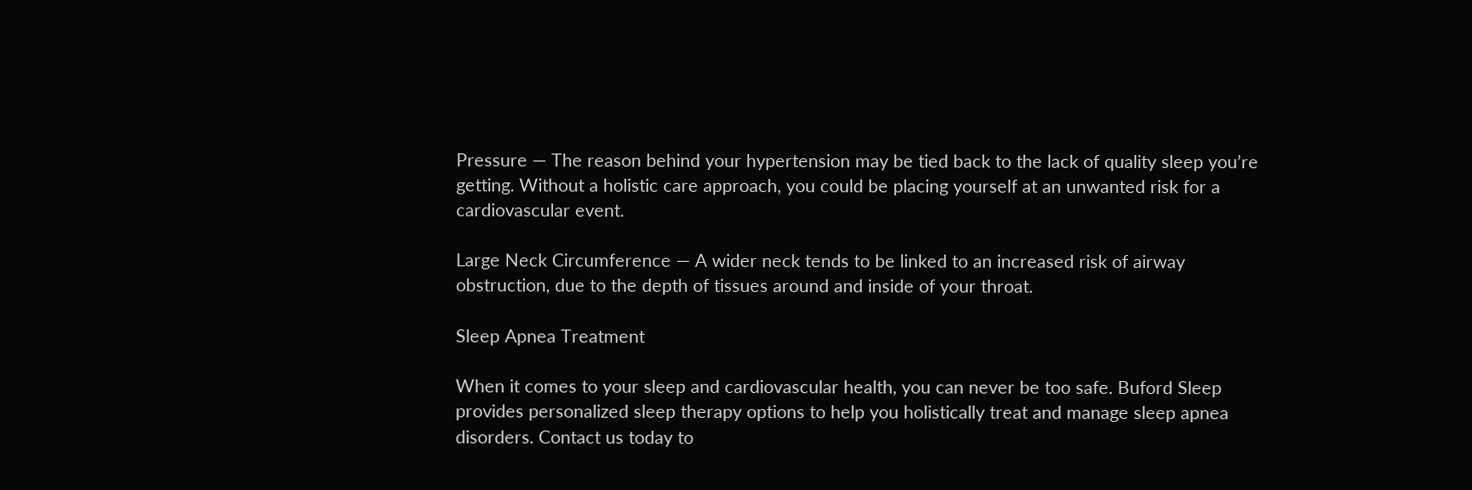Pressure — The reason behind your hypertension may be tied back to the lack of quality sleep you’re getting. Without a holistic care approach, you could be placing yourself at an unwanted risk for a cardiovascular event.

Large Neck Circumference — A wider neck tends to be linked to an increased risk of airway obstruction, due to the depth of tissues around and inside of your throat.

Sleep Apnea Treatment

When it comes to your sleep and cardiovascular health, you can never be too safe. Buford Sleep provides personalized sleep therapy options to help you holistically treat and manage sleep apnea disorders. Contact us today to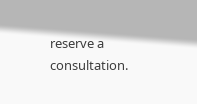reserve a consultation.